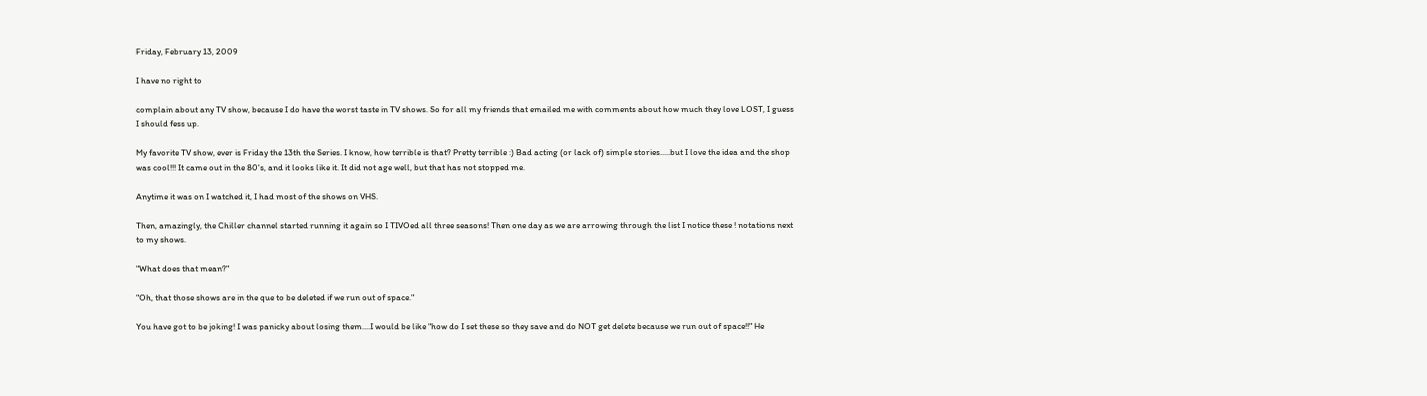Friday, February 13, 2009

I have no right to

complain about any TV show, because I do have the worst taste in TV shows. So for all my friends that emailed me with comments about how much they love LOST, I guess I should fess up.

My favorite TV show, ever is Friday the 13th the Series. I know, how terrible is that? Pretty terrible :) Bad acting (or lack of) simple stories.....but I love the idea and the shop was cool!!! It came out in the 80's, and it looks like it. It did not age well, but that has not stopped me.

Anytime it was on I watched it, I had most of the shows on VHS.

Then, amazingly, the Chiller channel started running it again so I TIVOed all three seasons! Then one day as we are arrowing through the list I notice these ! notations next to my shows.

"What does that mean?"

"Oh, that those shows are in the que to be deleted if we run out of space."

You have got to be joking! I was panicky about losing them....I would be like "how do I set these so they save and do NOT get delete because we run out of space!!" He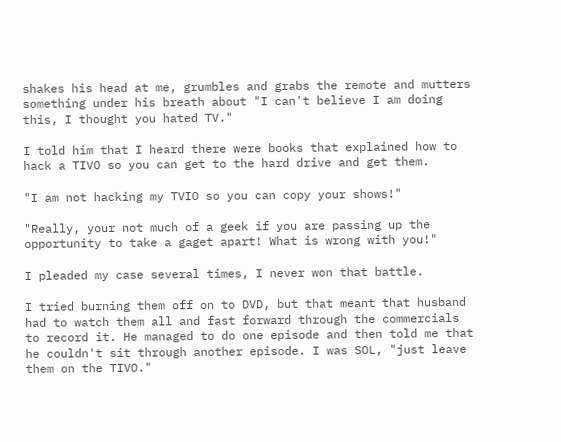shakes his head at me, grumbles and grabs the remote and mutters something under his breath about "I can't believe I am doing this, I thought you hated TV."

I told him that I heard there were books that explained how to hack a TIVO so you can get to the hard drive and get them.

"I am not hacking my TVIO so you can copy your shows!"

"Really, your not much of a geek if you are passing up the opportunity to take a gaget apart! What is wrong with you!"

I pleaded my case several times, I never won that battle.

I tried burning them off on to DVD, but that meant that husband had to watch them all and fast forward through the commercials to record it. He managed to do one episode and then told me that he couldn't sit through another episode. I was SOL, "just leave them on the TIVO."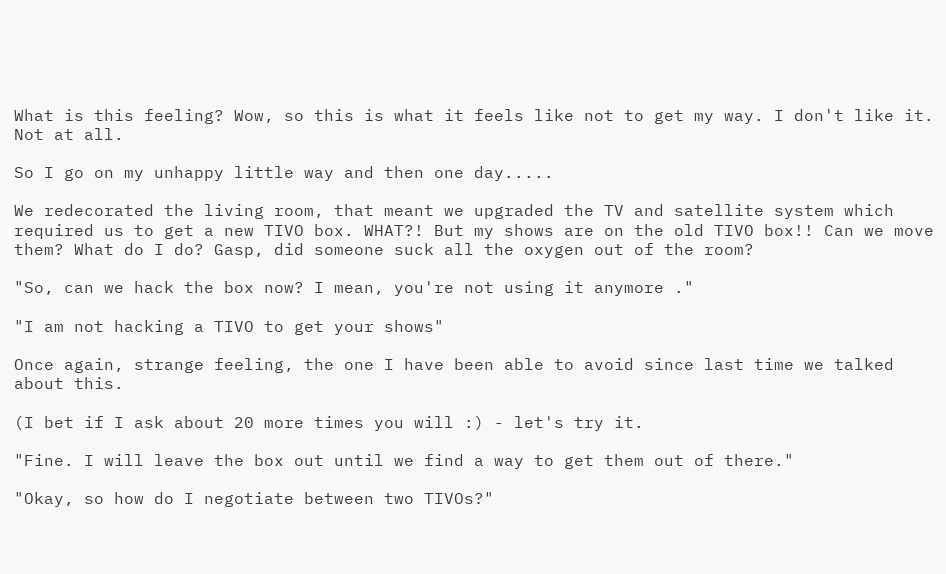What is this feeling? Wow, so this is what it feels like not to get my way. I don't like it. Not at all.

So I go on my unhappy little way and then one day.....

We redecorated the living room, that meant we upgraded the TV and satellite system which required us to get a new TIVO box. WHAT?! But my shows are on the old TIVO box!! Can we move them? What do I do? Gasp, did someone suck all the oxygen out of the room?

"So, can we hack the box now? I mean, you're not using it anymore ."

"I am not hacking a TIVO to get your shows"

Once again, strange feeling, the one I have been able to avoid since last time we talked about this.

(I bet if I ask about 20 more times you will :) - let's try it.

"Fine. I will leave the box out until we find a way to get them out of there."

"Okay, so how do I negotiate between two TIVOs?"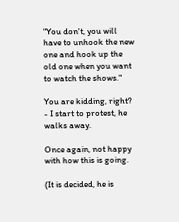"You don't, you will have to unhook the new one and hook up the old one when you want to watch the shows."

You are kidding, right? - I start to protest, he walks away.

Once again, not happy with how this is going.

(It is decided, he is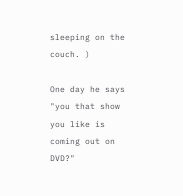sleeping on the couch. )

One day he says "you that show you like is coming out on DVD?"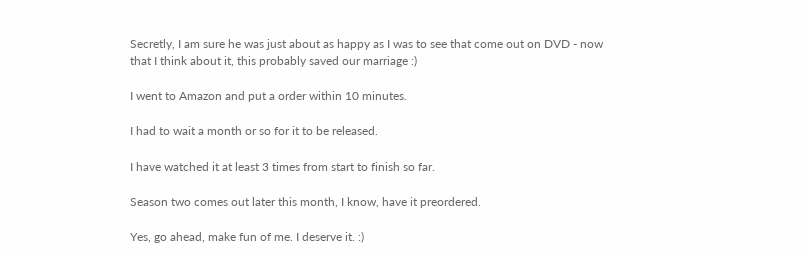Secretly, I am sure he was just about as happy as I was to see that come out on DVD - now that I think about it, this probably saved our marriage :)

I went to Amazon and put a order within 10 minutes.

I had to wait a month or so for it to be released.

I have watched it at least 3 times from start to finish so far.

Season two comes out later this month, I know, have it preordered.

Yes, go ahead, make fun of me. I deserve it. :)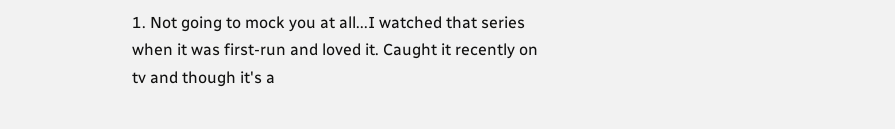1. Not going to mock you at all...I watched that series when it was first-run and loved it. Caught it recently on tv and though it's a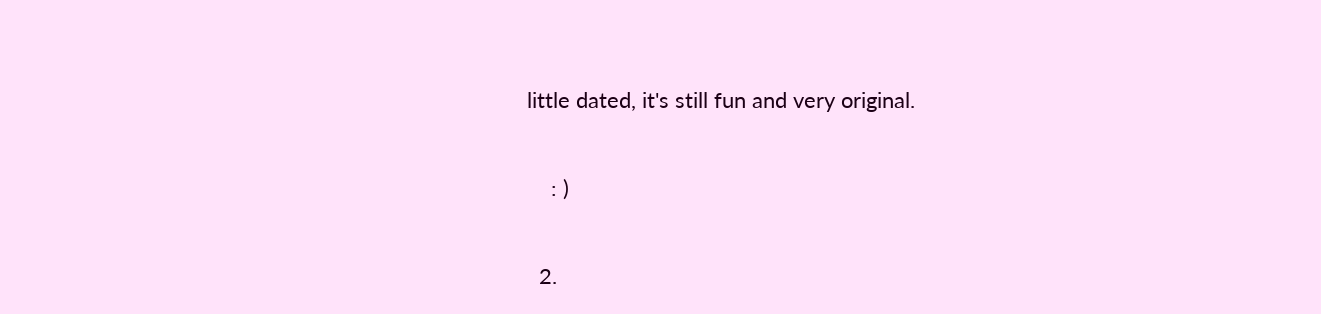little dated, it's still fun and very original.

    : )

  2.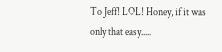To Jeff! LOL! Honey, if it was only that easy.....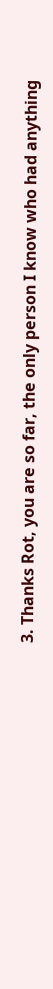3. Thanks Rot, you are so far, the only person I know who had anything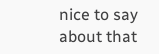nice to say about that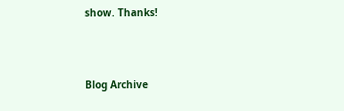show. Thanks!



Blog Archive